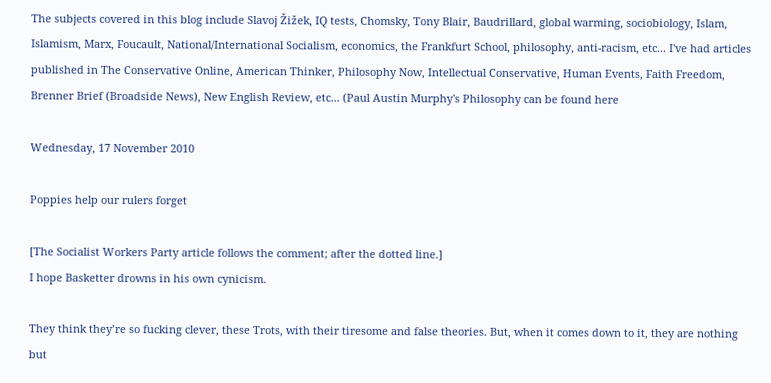The subjects covered in this blog include Slavoj Žižek, IQ tests, Chomsky, Tony Blair, Baudrillard, global warming, sociobiology, Islam, Islamism, Marx, Foucault, National/International Socialism, economics, the Frankfurt School, philosophy, anti-racism, etc... I've had articles published in The Conservative Online, American Thinker, Philosophy Now, Intellectual Conservative, Human Events, Faith Freedom, Brenner Brief (Broadside News), New English Review, etc... (Paul Austin Murphy's Philosophy can be found here

Wednesday, 17 November 2010

Poppies help our rulers forget

[The Socialist Workers Party article follows the comment; after the dotted line.]
I hope Basketter drowns in his own cynicism.

They think they’re so fucking clever, these Trots, with their tiresome and false theories. But, when it comes down to it, they are nothing but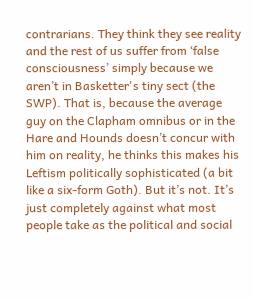contrarians. They think they see reality and the rest of us suffer from ‘false consciousness’ simply because we aren’t in Basketter's tiny sect (the SWP). That is, because the average guy on the Clapham omnibus or in the Hare and Hounds doesn’t concur with him on reality, he thinks this makes his Leftism politically sophisticated (a bit like a six-form Goth). But it’s not. It’s just completely against what most people take as the political and social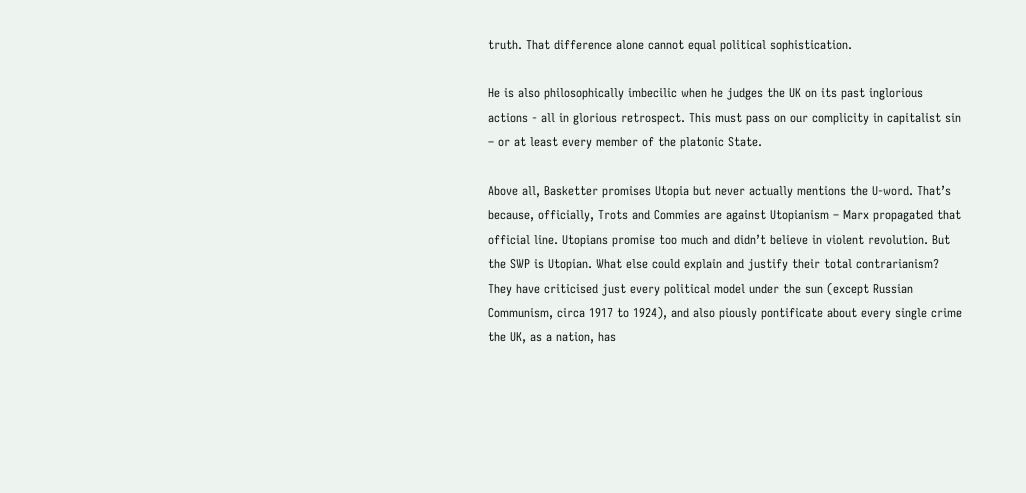truth. That difference alone cannot equal political sophistication.

He is also philosophically imbecilic when he judges the UK on its past inglorious actions - all in glorious retrospect. This must pass on our complicity in capitalist sin – or at least every member of the platonic State.

Above all, Basketter promises Utopia but never actually mentions the U-word. That’s because, officially, Trots and Commies are against Utopianism – Marx propagated that official line. Utopians promise too much and didn’t believe in violent revolution. But the SWP is Utopian. What else could explain and justify their total contrarianism? They have criticised just every political model under the sun (except Russian Communism, circa 1917 to 1924), and also piously pontificate about every single crime the UK, as a nation, has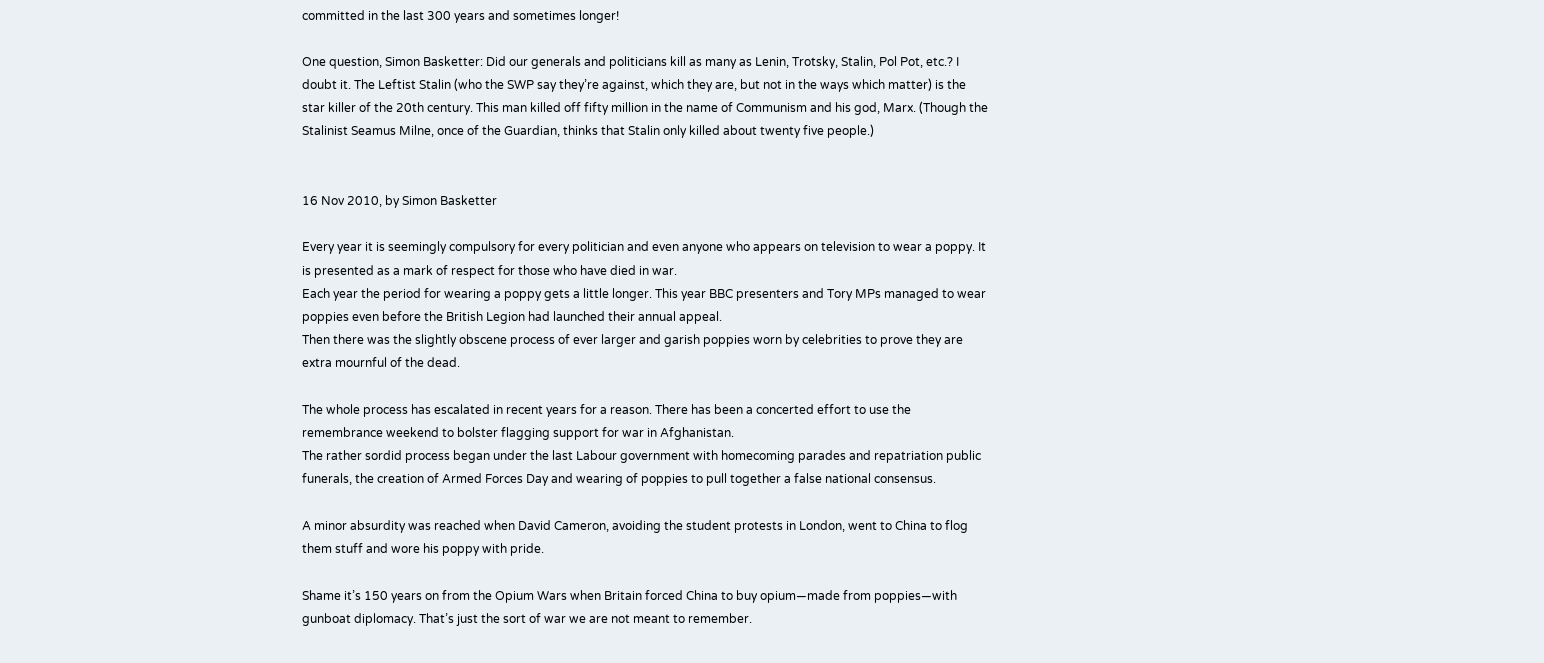committed in the last 300 years and sometimes longer!

One question, Simon Basketter: Did our generals and politicians kill as many as Lenin, Trotsky, Stalin, Pol Pot, etc.? I doubt it. The Leftist Stalin (who the SWP say they’re against, which they are, but not in the ways which matter) is the star killer of the 20th century. This man killed off fifty million in the name of Communism and his god, Marx. (Though the Stalinist Seamus Milne, once of the Guardian, thinks that Stalin only killed about twenty five people.)


16 Nov 2010, by Simon Basketter

Every year it is seemingly compulsory for every politician and even anyone who appears on television to wear a poppy. It is presented as a mark of respect for those who have died in war.
Each year the period for wearing a poppy gets a little longer. This year BBC presenters and Tory MPs managed to wear poppies even before the British Legion had launched their annual appeal.
Then there was the slightly obscene process of ever larger and garish poppies worn by celebrities to prove they are extra mournful of the dead.

The whole process has escalated in recent years for a reason. There has been a concerted effort to use the remembrance weekend to bolster flagging support for war in Afghanistan.
The rather sordid process began under the last Labour government with homecoming parades and repatriation public funerals, the creation of Armed Forces Day and wearing of poppies to pull together a false national consensus.

A minor absurdity was reached when David Cameron, avoiding the student protests in London, went to China to flog them stuff and wore his poppy with pride.

Shame it’s 150 years on from the Opium Wars when Britain forced China to buy opium—made from poppies—with gunboat diplomacy. That’s just the sort of war we are not meant to remember.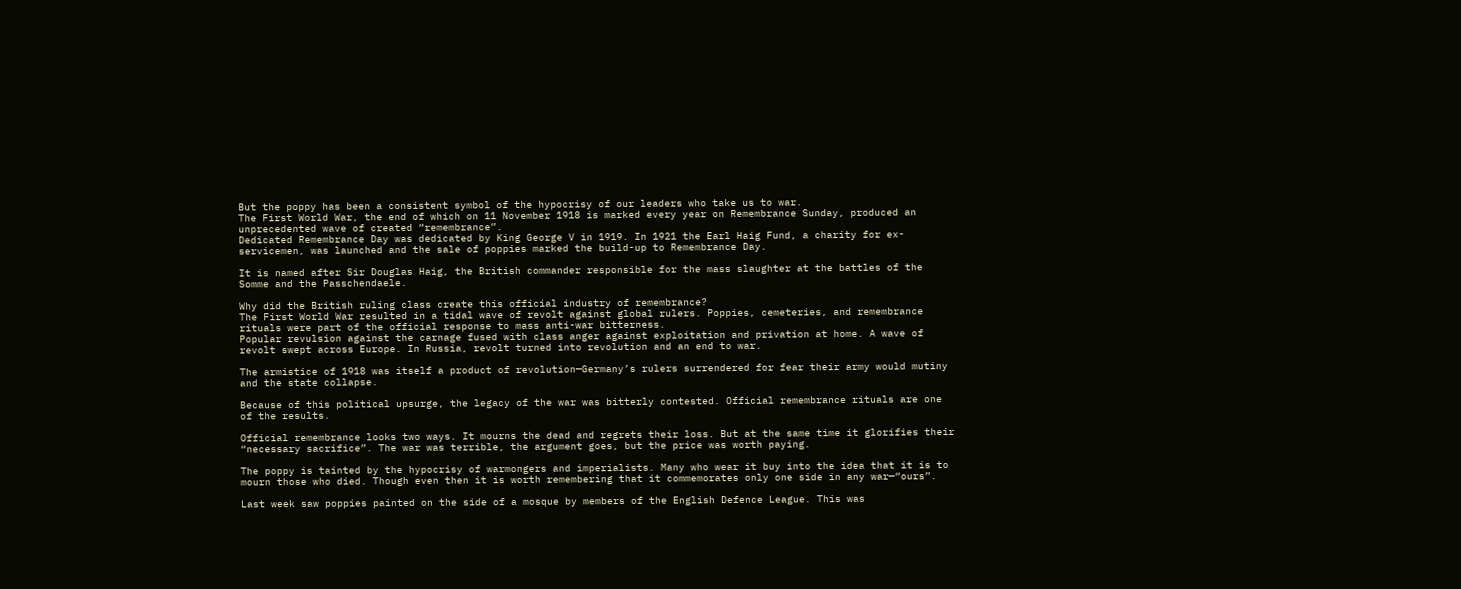But the poppy has been a consistent symbol of the hypocrisy of our leaders who take us to war.
The First World War, the end of which on 11 November 1918 is marked every year on Remembrance Sunday, produced an unprecedented wave of created “remembrance”.
Dedicated Remembrance Day was dedicated by King George V in 1919. In 1921 the Earl Haig Fund, a charity for ex-servicemen, was launched and the sale of poppies marked the build-up to Remembrance Day.

It is named after Sir Douglas Haig, the British commander responsible for the mass slaughter at the battles of the Somme and the Passchendaele.

Why did the British ruling class create this official industry of remembrance?
The First World War resulted in a tidal wave of revolt against global rulers. Poppies, cemeteries, and remembrance rituals were part of the official response to mass anti-war bitterness.
Popular revulsion against the carnage fused with class anger against exploitation and privation at home. A wave of revolt swept across Europe. In Russia, revolt turned into revolution and an end to war.

The armistice of 1918 was itself a product of revolution—Germany’s rulers surrendered for fear their army would mutiny and the state collapse.

Because of this political upsurge, the legacy of the war was bitterly contested. Official remembrance rituals are one of the results.

Official remembrance looks two ways. It mourns the dead and regrets their loss. But at the same time it glorifies their “necessary sacrifice”. The war was terrible, the argument goes, but the price was worth paying.

The poppy is tainted by the hypocrisy of warmongers and imperialists. Many who wear it buy into the idea that it is to mourn those who died. Though even then it is worth remembering that it commemorates only one side in any war—“ours”.

Last week saw poppies painted on the side of a mosque by members of the English Defence League. This was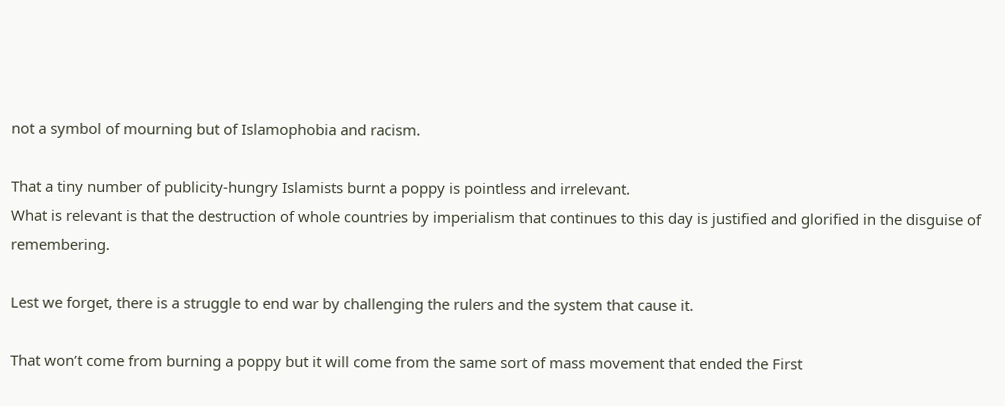not a symbol of mourning but of Islamophobia and racism.

That a tiny number of publicity-hungry Islamists burnt a poppy is pointless and irrelevant.
What is relevant is that the destruction of whole countries by imperialism that continues to this day is justified and glorified in the disguise of remembering.

Lest we forget, there is a struggle to end war by challenging the rulers and the system that cause it.

That won’t come from burning a poppy but it will come from the same sort of mass movement that ended the First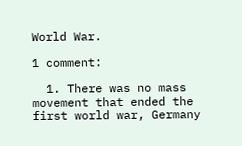World War.

1 comment:

  1. There was no mass movement that ended the first world war, Germany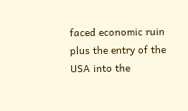faced economic ruin plus the entry of the USA into the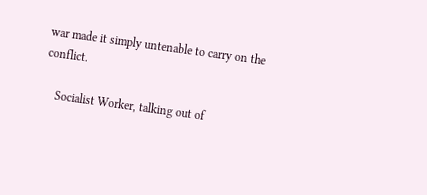war made it simply untenable to carry on the conflict.

    Socialist Worker, talking out of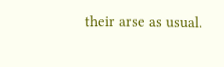their arse as usual.